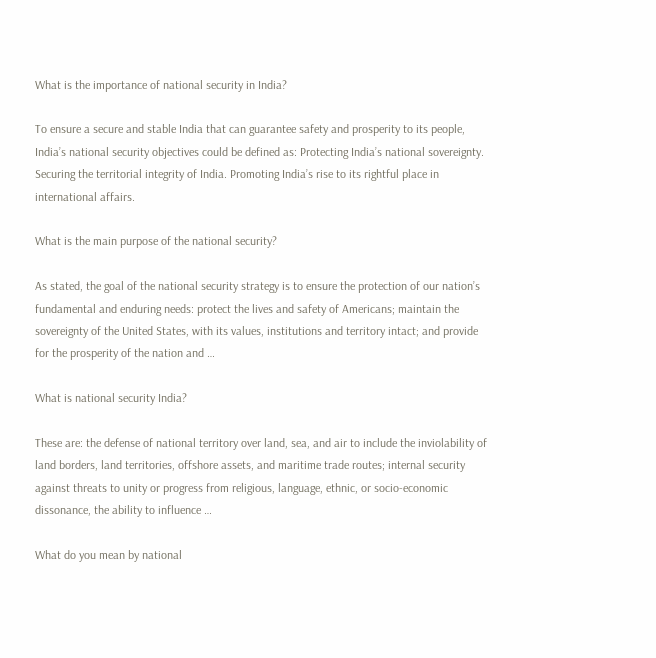What is the importance of national security in India?

To ensure a secure and stable India that can guarantee safety and prosperity to its people, India’s national security objectives could be defined as: Protecting India’s national sovereignty. Securing the territorial integrity of India. Promoting India’s rise to its rightful place in international affairs.

What is the main purpose of the national security?

As stated, the goal of the national security strategy is to ensure the protection of our nation’s fundamental and enduring needs: protect the lives and safety of Americans; maintain the sovereignty of the United States, with its values, institutions and territory intact; and provide for the prosperity of the nation and …

What is national security India?

These are: the defense of national territory over land, sea, and air to include the inviolability of land borders, land territories, offshore assets, and maritime trade routes; internal security against threats to unity or progress from religious, language, ethnic, or socio-economic dissonance, the ability to influence …

What do you mean by national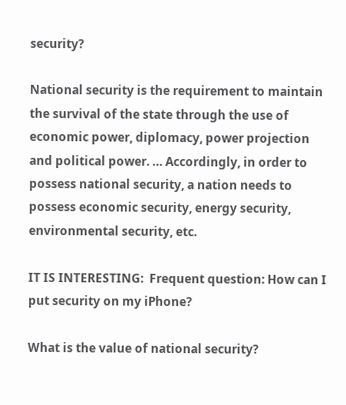security?

National security is the requirement to maintain the survival of the state through the use of economic power, diplomacy, power projection and political power. … Accordingly, in order to possess national security, a nation needs to possess economic security, energy security, environmental security, etc.

IT IS INTERESTING:  Frequent question: How can I put security on my iPhone?

What is the value of national security?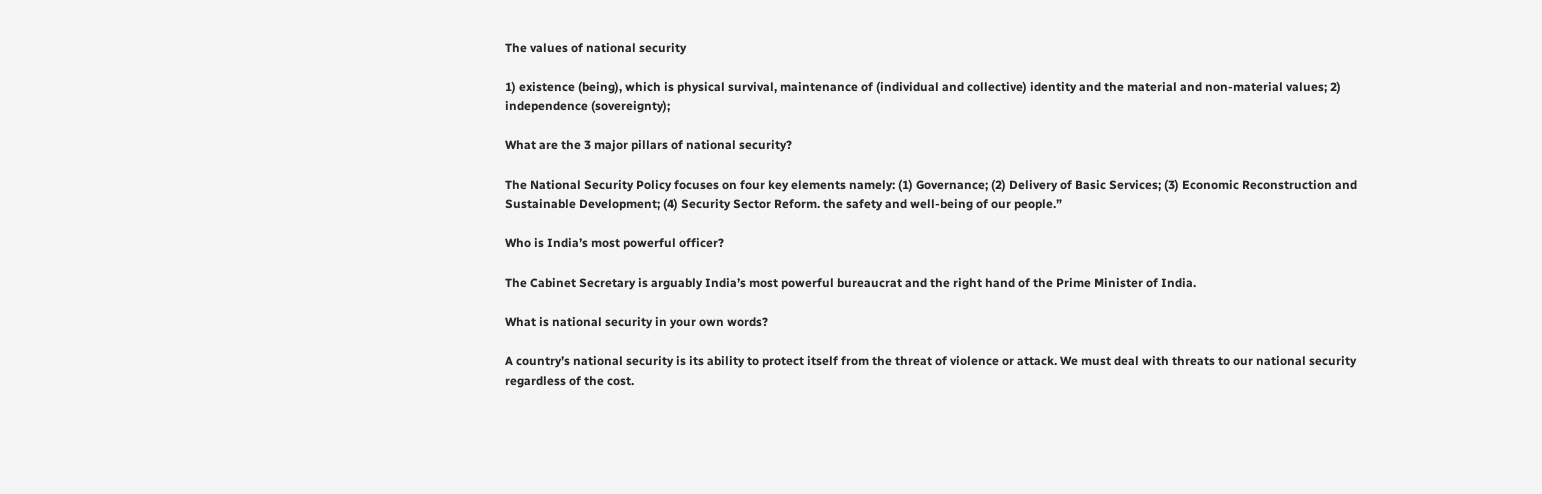The values of national security

1) existence (being), which is physical survival, maintenance of (individual and collective) identity and the material and non-material values; 2) independence (sovereignty);

What are the 3 major pillars of national security?

The National Security Policy focuses on four key elements namely: (1) Governance; (2) Delivery of Basic Services; (3) Economic Reconstruction and Sustainable Development; (4) Security Sector Reform. the safety and well-being of our people.”

Who is India’s most powerful officer?

The Cabinet Secretary is arguably India’s most powerful bureaucrat and the right hand of the Prime Minister of India.

What is national security in your own words?

A country’s national security is its ability to protect itself from the threat of violence or attack. We must deal with threats to our national security regardless of the cost.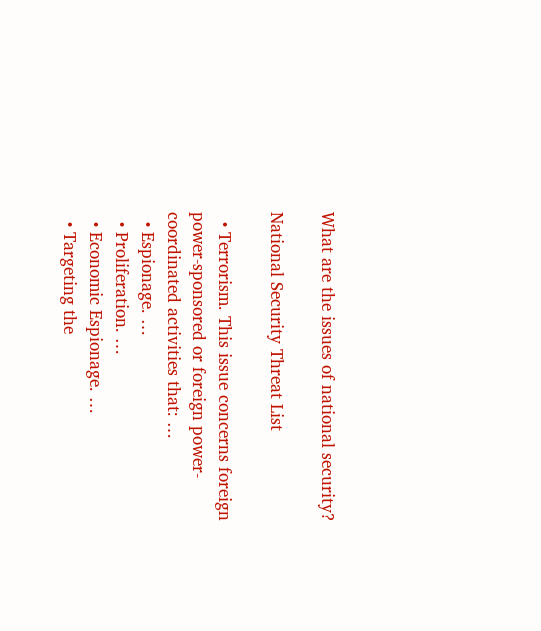What are the issues of national security?

National Security Threat List

  • Terrorism. This issue concerns foreign power-sponsored or foreign power-coordinated activities that: …
  • Espionage. …
  • Proliferation. …
  • Economic Espionage. …
  • Targeting the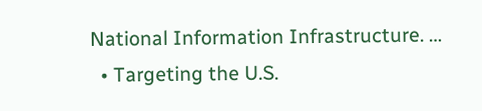National Information Infrastructure. …
  • Targeting the U.S.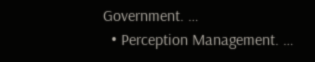Government. …
  • Perception Management. …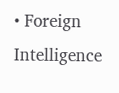• Foreign Intelligence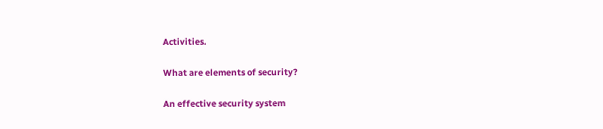Activities.

What are elements of security?

An effective security system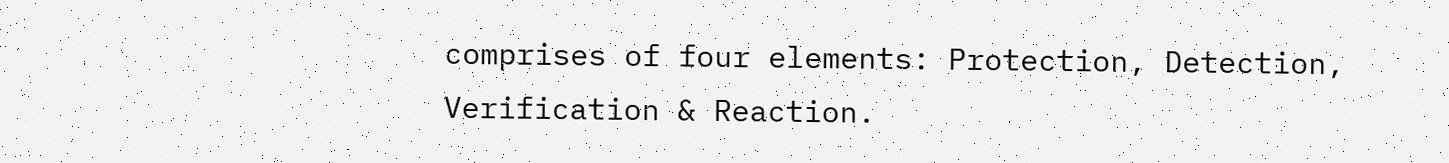comprises of four elements: Protection, Detection, Verification & Reaction.